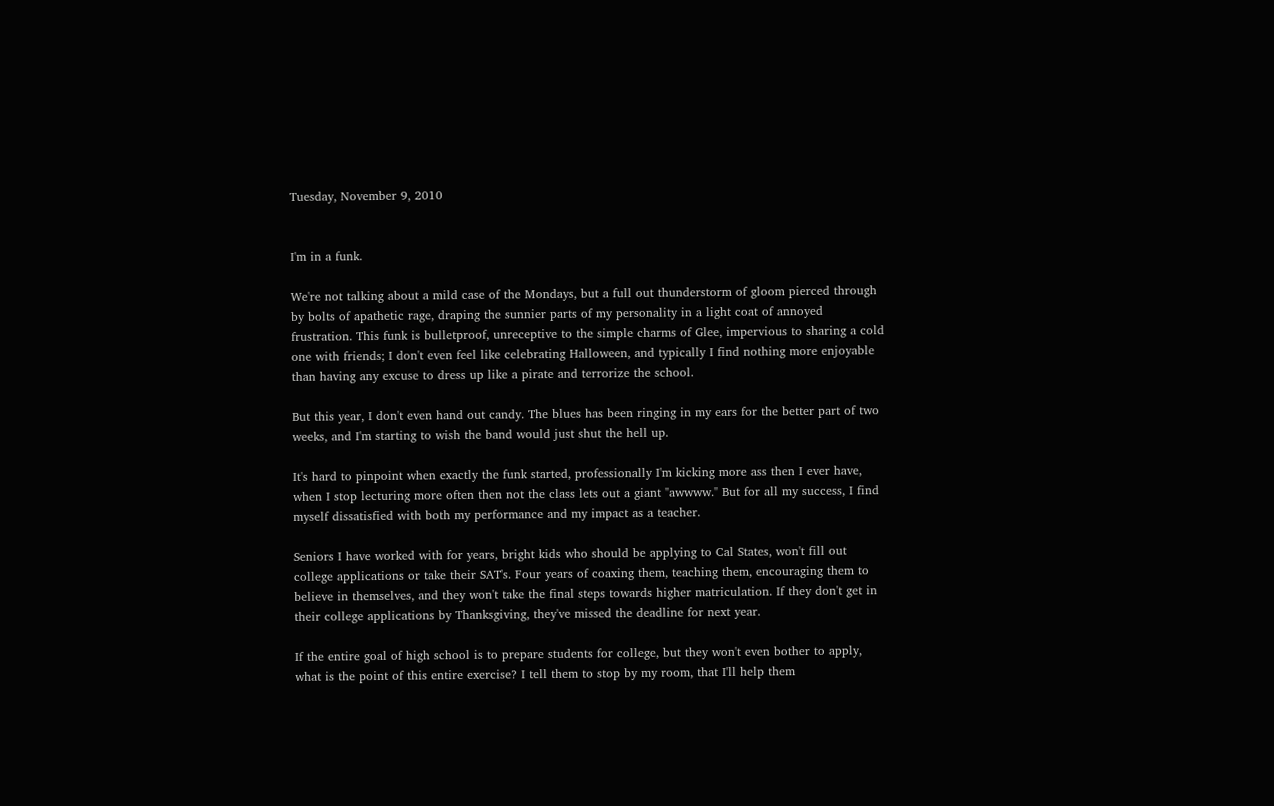Tuesday, November 9, 2010


I'm in a funk.

We're not talking about a mild case of the Mondays, but a full out thunderstorm of gloom pierced through by bolts of apathetic rage, draping the sunnier parts of my personality in a light coat of annoyed frustration. This funk is bulletproof, unreceptive to the simple charms of Glee, impervious to sharing a cold one with friends; I don't even feel like celebrating Halloween, and typically I find nothing more enjoyable than having any excuse to dress up like a pirate and terrorize the school.

But this year, I don't even hand out candy. The blues has been ringing in my ears for the better part of two weeks, and I'm starting to wish the band would just shut the hell up.

It's hard to pinpoint when exactly the funk started, professionally I'm kicking more ass then I ever have, when I stop lecturing more often then not the class lets out a giant "awwww." But for all my success, I find myself dissatisfied with both my performance and my impact as a teacher.

Seniors I have worked with for years, bright kids who should be applying to Cal States, won't fill out college applications or take their SAT's. Four years of coaxing them, teaching them, encouraging them to believe in themselves, and they won't take the final steps towards higher matriculation. If they don't get in their college applications by Thanksgiving, they've missed the deadline for next year.

If the entire goal of high school is to prepare students for college, but they won't even bother to apply, what is the point of this entire exercise? I tell them to stop by my room, that I'll help them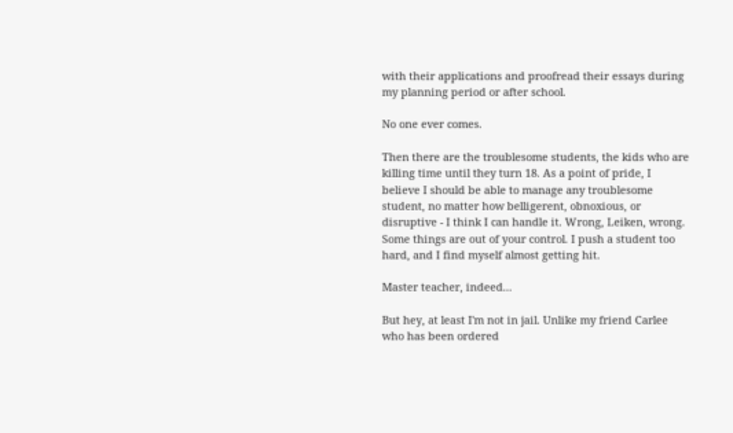with their applications and proofread their essays during my planning period or after school.

No one ever comes.

Then there are the troublesome students, the kids who are killing time until they turn 18. As a point of pride, I believe I should be able to manage any troublesome student, no matter how belligerent, obnoxious, or disruptive - I think I can handle it. Wrong, Leiken, wrong. Some things are out of your control. I push a student too hard, and I find myself almost getting hit.

Master teacher, indeed...

But hey, at least I'm not in jail. Unlike my friend Carlee who has been ordered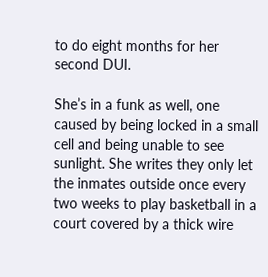to do eight months for her second DUI.

She’s in a funk as well, one caused by being locked in a small cell and being unable to see sunlight. She writes they only let the inmates outside once every two weeks to play basketball in a court covered by a thick wire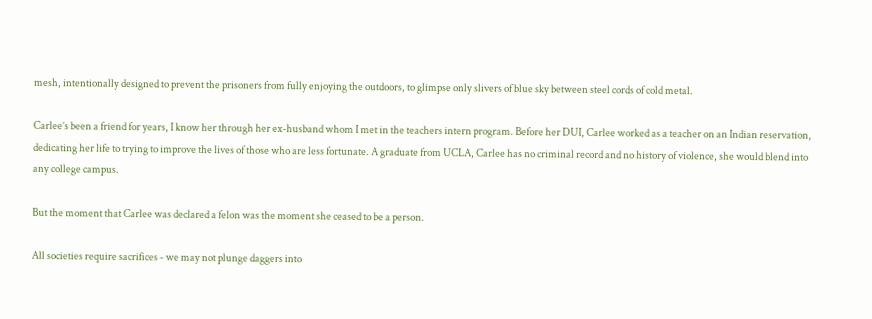mesh, intentionally designed to prevent the prisoners from fully enjoying the outdoors, to glimpse only slivers of blue sky between steel cords of cold metal.

Carlee’s been a friend for years, I know her through her ex-husband whom I met in the teachers intern program. Before her DUI, Carlee worked as a teacher on an Indian reservation, dedicating her life to trying to improve the lives of those who are less fortunate. A graduate from UCLA, Carlee has no criminal record and no history of violence, she would blend into any college campus.

But the moment that Carlee was declared a felon was the moment she ceased to be a person.

All societies require sacrifices - we may not plunge daggers into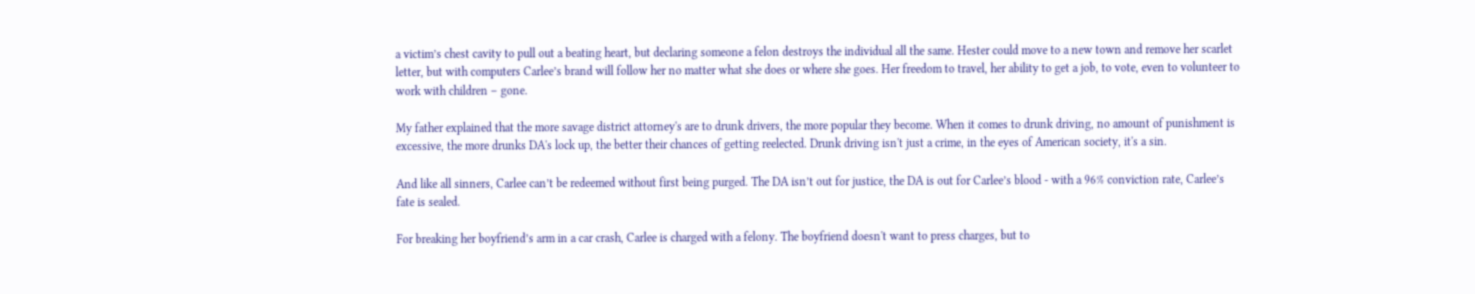a victim’s chest cavity to pull out a beating heart, but declaring someone a felon destroys the individual all the same. Hester could move to a new town and remove her scarlet letter, but with computers Carlee’s brand will follow her no matter what she does or where she goes. Her freedom to travel, her ability to get a job, to vote, even to volunteer to work with children – gone.

My father explained that the more savage district attorney's are to drunk drivers, the more popular they become. When it comes to drunk driving, no amount of punishment is excessive, the more drunks DA's lock up, the better their chances of getting reelected. Drunk driving isn't just a crime, in the eyes of American society, it's a sin.

And like all sinners, Carlee can’t be redeemed without first being purged. The DA isn’t out for justice, the DA is out for Carlee’s blood - with a 96% conviction rate, Carlee’s fate is sealed.

For breaking her boyfriend’s arm in a car crash, Carlee is charged with a felony. The boyfriend doesn't want to press charges, but to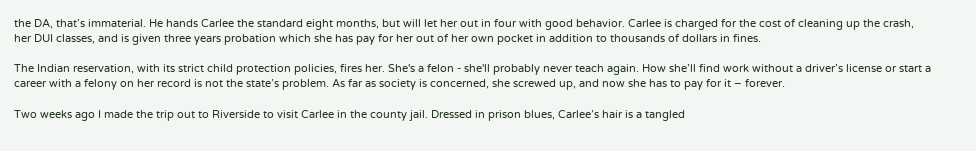the DA, that’s immaterial. He hands Carlee the standard eight months, but will let her out in four with good behavior. Carlee is charged for the cost of cleaning up the crash, her DUI classes, and is given three years probation which she has pay for her out of her own pocket in addition to thousands of dollars in fines.

The Indian reservation, with its strict child protection policies, fires her. She's a felon - she'll probably never teach again. How she’ll find work without a driver’s license or start a career with a felony on her record is not the state’s problem. As far as society is concerned, she screwed up, and now she has to pay for it – forever.

Two weeks ago I made the trip out to Riverside to visit Carlee in the county jail. Dressed in prison blues, Carlee’s hair is a tangled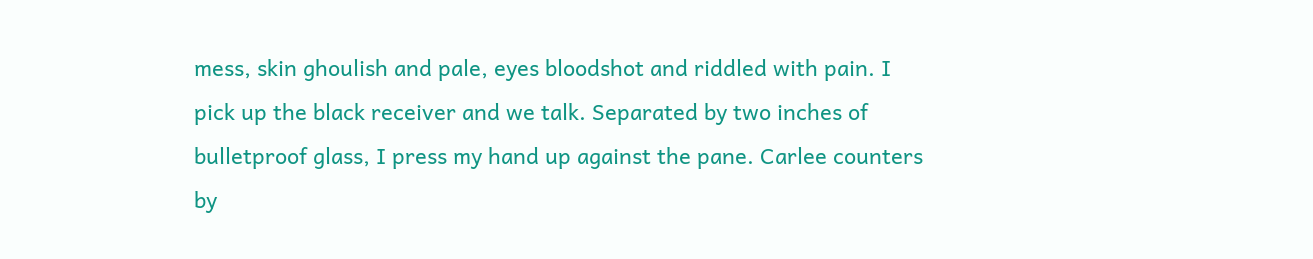mess, skin ghoulish and pale, eyes bloodshot and riddled with pain. I pick up the black receiver and we talk. Separated by two inches of bulletproof glass, I press my hand up against the pane. Carlee counters by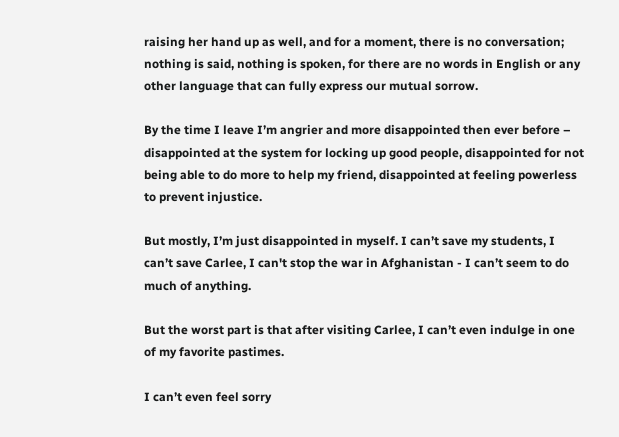raising her hand up as well, and for a moment, there is no conversation; nothing is said, nothing is spoken, for there are no words in English or any other language that can fully express our mutual sorrow.

By the time I leave I’m angrier and more disappointed then ever before – disappointed at the system for locking up good people, disappointed for not being able to do more to help my friend, disappointed at feeling powerless to prevent injustice.

But mostly, I’m just disappointed in myself. I can’t save my students, I can’t save Carlee, I can't stop the war in Afghanistan - I can’t seem to do much of anything.

But the worst part is that after visiting Carlee, I can’t even indulge in one of my favorite pastimes.

I can’t even feel sorry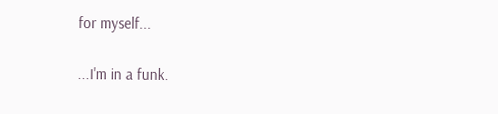for myself...

...I'm in a funk.